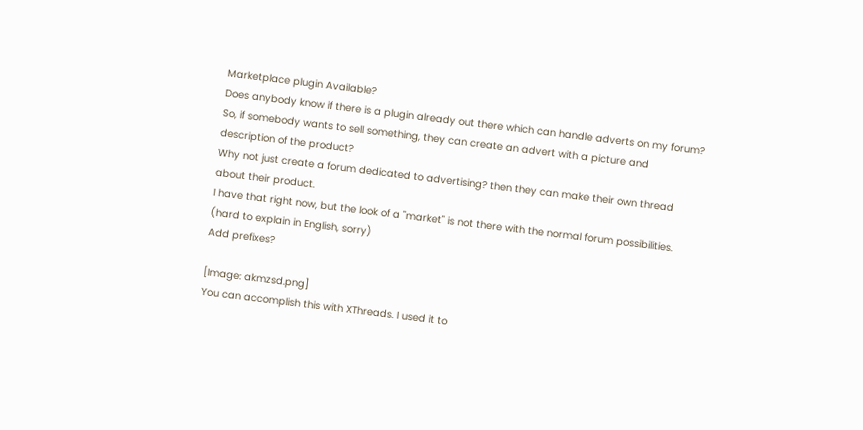Marketplace plugin Available?
Does anybody know if there is a plugin already out there which can handle adverts on my forum?
So, if somebody wants to sell something, they can create an advert with a picture and description of the product?
Why not just create a forum dedicated to advertising? then they can make their own thread about their product.
I have that right now, but the look of a "market" is not there with the normal forum possibilities. (hard to explain in English, sorry)
Add prefixes?

[Image: akmzsd.png]
You can accomplish this with XThreads. I used it to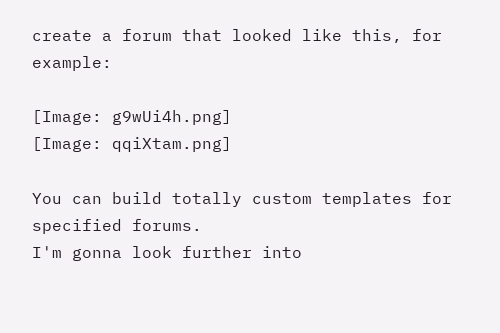create a forum that looked like this, for example:

[Image: g9wUi4h.png]
[Image: qqiXtam.png]

You can build totally custom templates for specified forums.
I'm gonna look further into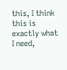this, I think this is exactly what I need,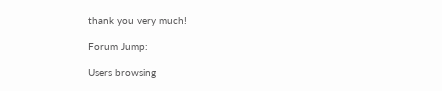thank you very much!

Forum Jump:

Users browsing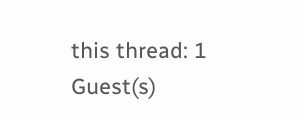this thread: 1 Guest(s)